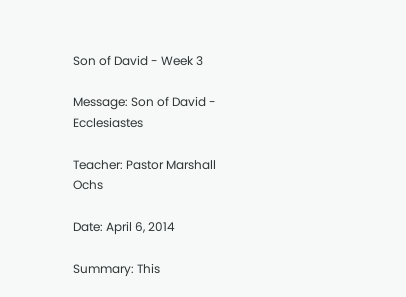Son of David - Week 3

Message: Son of David - Ecclesiastes

Teacher: Pastor Marshall Ochs

Date: April 6, 2014

Summary: This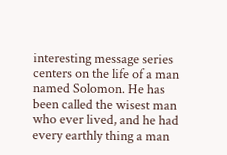interesting message series centers on the life of a man named Solomon. He has been called the wisest man who ever lived, and he had every earthly thing a man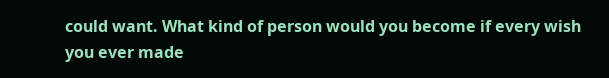could want. What kind of person would you become if every wish you ever made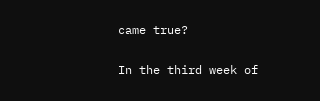came true?

In the third week of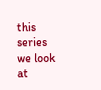this series we look at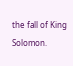the fall of King Solomon.